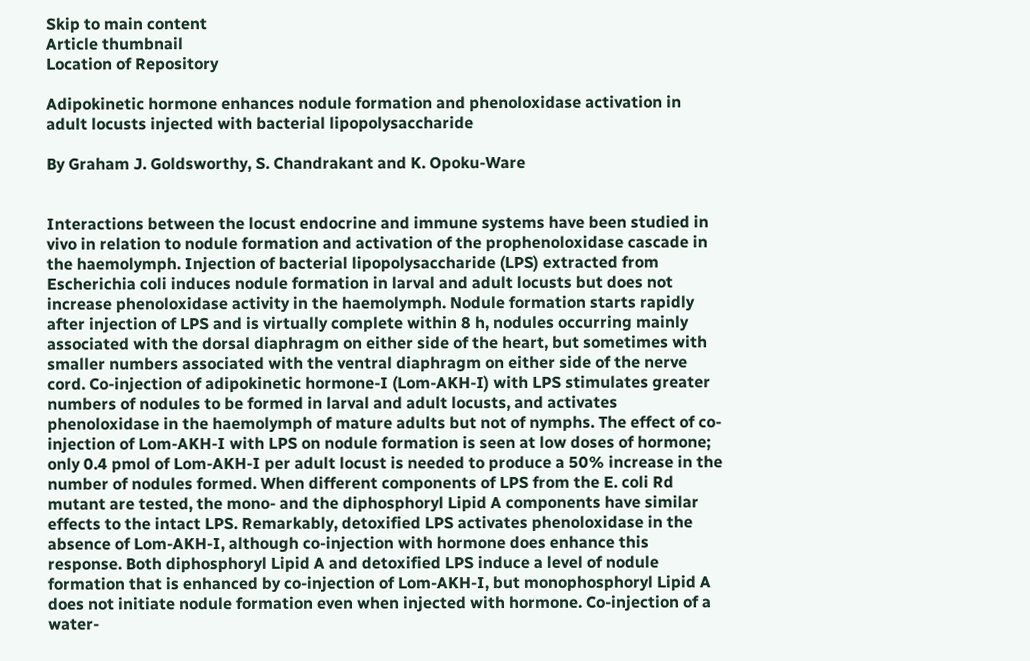Skip to main content
Article thumbnail
Location of Repository

Adipokinetic hormone enhances nodule formation and phenoloxidase activation in adult locusts injected with bacterial lipopolysaccharide

By Graham J. Goldsworthy, S. Chandrakant and K. Opoku-Ware


Interactions between the locust endocrine and immune systems have been studied in vivo in relation to nodule formation and activation of the prophenoloxidase cascade in the haemolymph. Injection of bacterial lipopolysaccharide (LPS) extracted from Escherichia coli induces nodule formation in larval and adult locusts but does not increase phenoloxidase activity in the haemolymph. Nodule formation starts rapidly after injection of LPS and is virtually complete within 8 h, nodules occurring mainly associated with the dorsal diaphragm on either side of the heart, but sometimes with smaller numbers associated with the ventral diaphragm on either side of the nerve cord. Co-injection of adipokinetic hormone-I (Lom-AKH-I) with LPS stimulates greater numbers of nodules to be formed in larval and adult locusts, and activates phenoloxidase in the haemolymph of mature adults but not of nymphs. The effect of co-injection of Lom-AKH-I with LPS on nodule formation is seen at low doses of hormone; only 0.4 pmol of Lom-AKH-I per adult locust is needed to produce a 50% increase in the number of nodules formed. When different components of LPS from the E. coli Rd mutant are tested, the mono- and the diphosphoryl Lipid A components have similar effects to the intact LPS. Remarkably, detoxified LPS activates phenoloxidase in the absence of Lom-AKH-I, although co-injection with hormone does enhance this response. Both diphosphoryl Lipid A and detoxified LPS induce a level of nodule formation that is enhanced by co-injection of Lom-AKH-I, but monophosphoryl Lipid A does not initiate nodule formation even when injected with hormone. Co-injection of a water-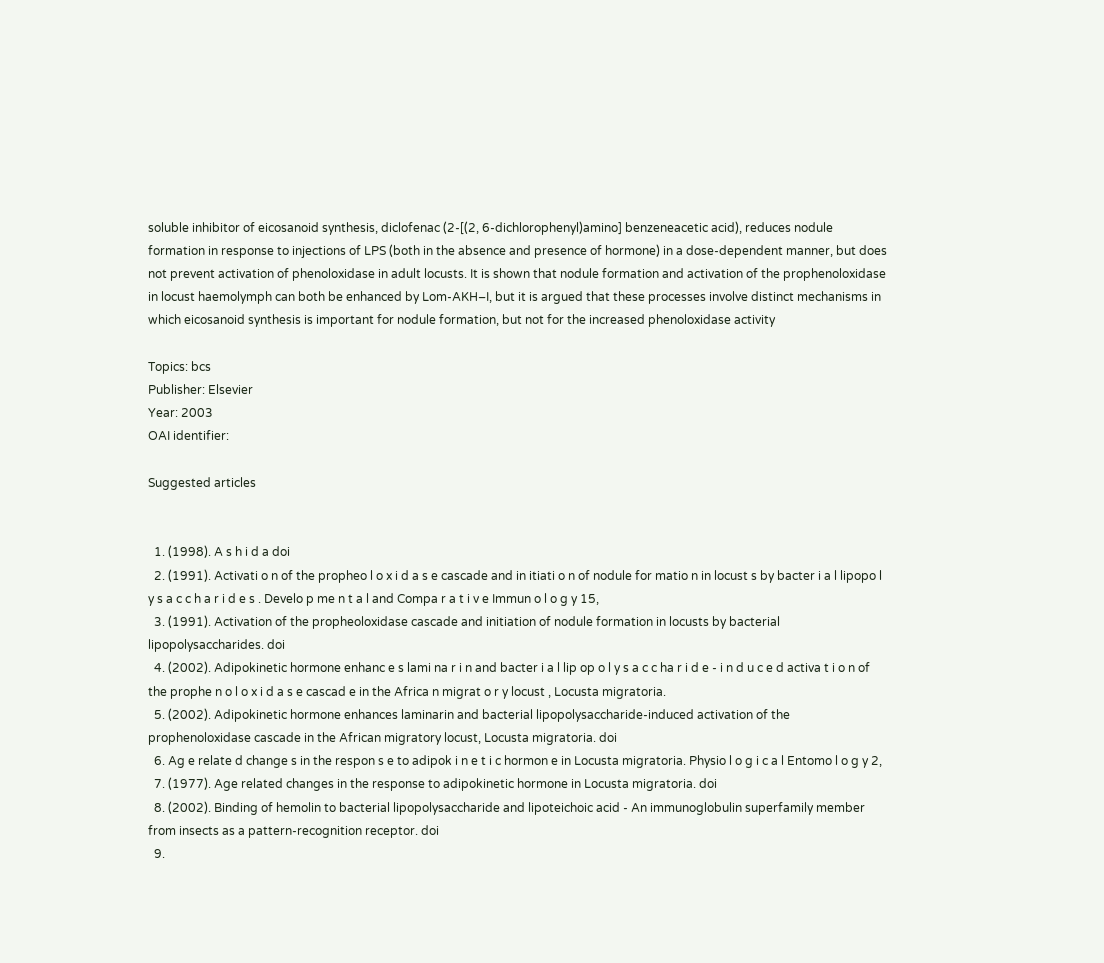soluble inhibitor of eicosanoid synthesis, diclofenac (2-[(2, 6-dichlorophenyl)amino] benzeneacetic acid), reduces nodule formation in response to injections of LPS (both in the absence and presence of hormone) in a dose-dependent manner, but does not prevent activation of phenoloxidase in adult locusts. It is shown that nodule formation and activation of the prophenoloxidase in locust haemolymph can both be enhanced by Lom-AKH–I, but it is argued that these processes involve distinct mechanisms in which eicosanoid synthesis is important for nodule formation, but not for the increased phenoloxidase activity

Topics: bcs
Publisher: Elsevier
Year: 2003
OAI identifier:

Suggested articles


  1. (1998). A s h i d a doi
  2. (1991). Activati o n of the propheo l o x i d a s e cascade and in itiati o n of nodule for matio n in locust s by bacter i a l lipopo l y s a c c h a r i d e s . Develo p me n t a l and Compa r a t i v e Immun o l o g y 15,
  3. (1991). Activation of the propheoloxidase cascade and initiation of nodule formation in locusts by bacterial lipopolysaccharides. doi
  4. (2002). Adipokinetic hormone enhanc e s lami na r i n and bacter i a l lip op o l y s a c c ha r i d e - i n d u c e d activa t i o n of the prophe n o l o x i d a s e cascad e in the Africa n migrat o r y locust , Locusta migratoria.
  5. (2002). Adipokinetic hormone enhances laminarin and bacterial lipopolysaccharide-induced activation of the prophenoloxidase cascade in the African migratory locust, Locusta migratoria. doi
  6. Ag e relate d change s in the respon s e to adipok i n e t i c hormon e in Locusta migratoria. Physio l o g i c a l Entomo l o g y 2,
  7. (1977). Age related changes in the response to adipokinetic hormone in Locusta migratoria. doi
  8. (2002). Binding of hemolin to bacterial lipopolysaccharide and lipoteichoic acid - An immunoglobulin superfamily member from insects as a pattern-recognition receptor. doi
  9.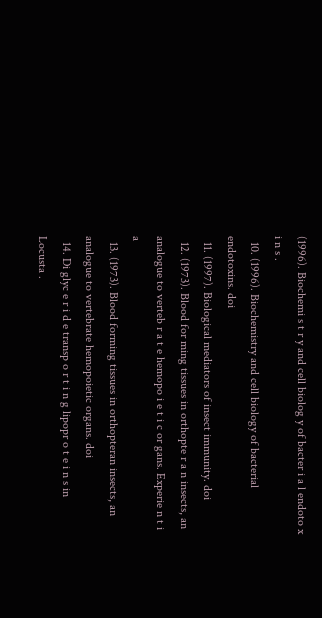(1996). Biochemi s t r y and cell biolog y of bacter i a l endoto x i n s .
  10. (1996). Biochemistry and cell biology of bacterial endotoxins. doi
  11. (1997). Biological mediators of insect immunity. doi
  12. (1973). Blood for ming tissues in orthopte r a n insects, an analogue to verteb r a t e hemopo i e t i c or gans. Experie n t i a
  13. (1973). Blood forming tissues in orthopteran insects, an analogue to vertebrate hemopoietic organs. doi
  14. Di glyc e r i d e transp o r t i n g lipopr o t e i n s in Locusta .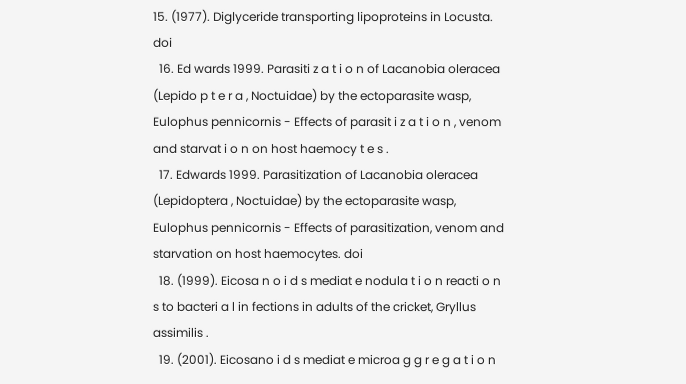15. (1977). Diglyceride transporting lipoproteins in Locusta. doi
  16. Ed wards 1999. Parasiti z a t i o n of Lacanobia oleracea (Lepido p t e r a , Noctuidae) by the ectoparasite wasp, Eulophus pennicornis - Effects of parasit i z a t i o n , venom and starvat i o n on host haemocy t e s .
  17. Edwards 1999. Parasitization of Lacanobia oleracea (Lepidoptera , Noctuidae) by the ectoparasite wasp, Eulophus pennicornis - Effects of parasitization, venom and starvation on host haemocytes. doi
  18. (1999). Eicosa n o i d s mediat e nodula t i o n reacti o n s to bacteri a l in fections in adults of the cricket, Gryllus assimilis .
  19. (2001). Eicosano i d s mediat e microa g g r e g a t i o n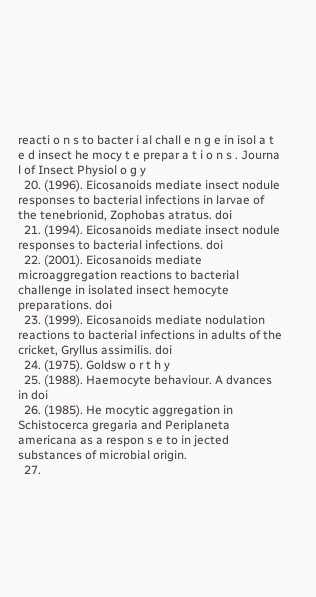reacti o n s to bacter i al chall e n g e in isol a t e d insect he mocy t e prepar a t i o n s . Journa l of Insect Physiol o g y
  20. (1996). Eicosanoids mediate insect nodule responses to bacterial infections in larvae of the tenebrionid, Zophobas atratus. doi
  21. (1994). Eicosanoids mediate insect nodule responses to bacterial infections. doi
  22. (2001). Eicosanoids mediate microaggregation reactions to bacterial challenge in isolated insect hemocyte preparations. doi
  23. (1999). Eicosanoids mediate nodulation reactions to bacterial infections in adults of the cricket, Gryllus assimilis. doi
  24. (1975). Goldsw o r t h y
  25. (1988). Haemocyte behaviour. A dvances in doi
  26. (1985). He mocytic aggregation in Schistocerca gregaria and Periplaneta americana as a respon s e to in jected substances of microbial origin.
  27.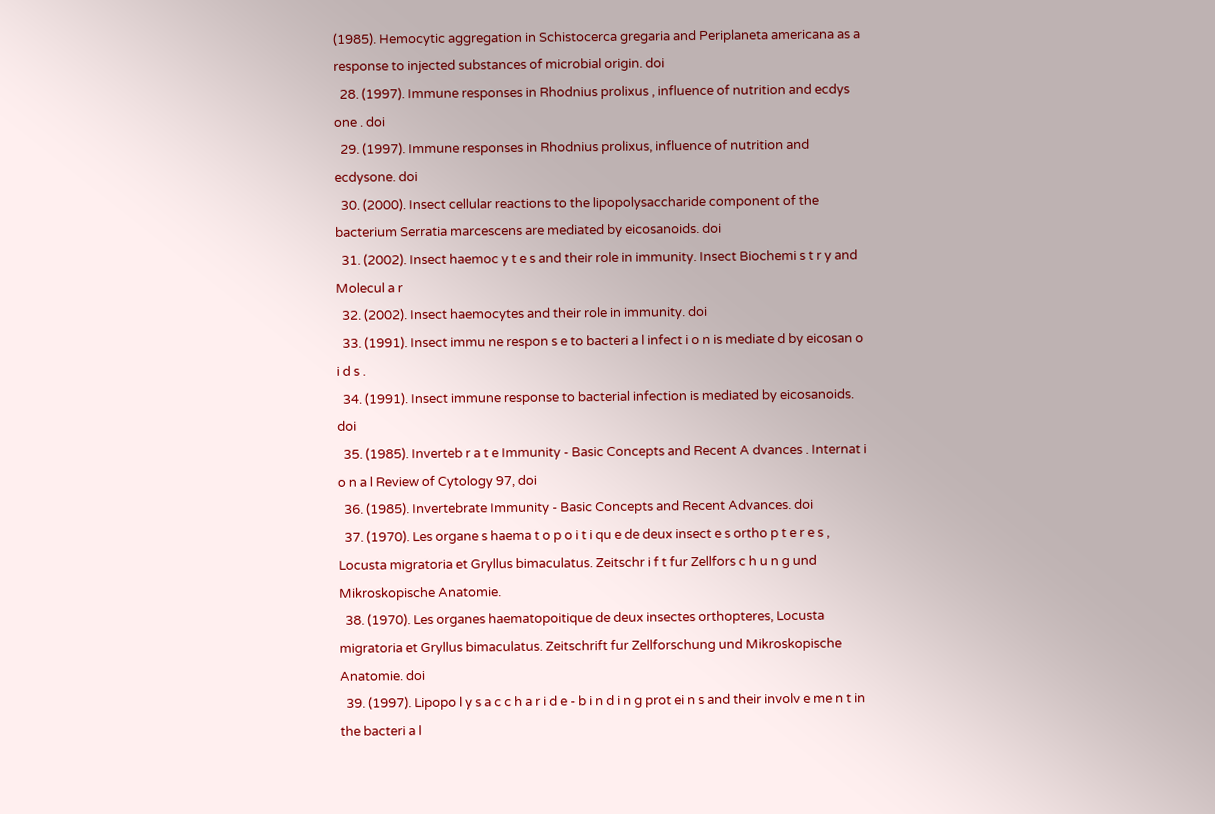(1985). Hemocytic aggregation in Schistocerca gregaria and Periplaneta americana as a response to injected substances of microbial origin. doi
  28. (1997). Immune responses in Rhodnius prolixus , influence of nutrition and ecdys one . doi
  29. (1997). Immune responses in Rhodnius prolixus, influence of nutrition and ecdysone. doi
  30. (2000). Insect cellular reactions to the lipopolysaccharide component of the bacterium Serratia marcescens are mediated by eicosanoids. doi
  31. (2002). Insect haemoc y t e s and their role in immunity. Insect Biochemi s t r y and Molecul a r
  32. (2002). Insect haemocytes and their role in immunity. doi
  33. (1991). Insect immu ne respon s e to bacteri a l infect i o n is mediate d by eicosan o i d s .
  34. (1991). Insect immune response to bacterial infection is mediated by eicosanoids. doi
  35. (1985). Inverteb r a t e Immunity - Basic Concepts and Recent A dvances . Internat i o n a l Review of Cytology 97, doi
  36. (1985). Invertebrate Immunity - Basic Concepts and Recent Advances. doi
  37. (1970). Les organe s haema t o p o i t i qu e de deux insect e s ortho p t e r e s , Locusta migratoria et Gryllus bimaculatus. Zeitschr i f t fur Zellfors c h u n g und Mikroskopische Anatomie.
  38. (1970). Les organes haematopoitique de deux insectes orthopteres, Locusta migratoria et Gryllus bimaculatus. Zeitschrift fur Zellforschung und Mikroskopische Anatomie. doi
  39. (1997). Lipopo l y s a c c h a r i d e - b i n d i n g prot ei n s and their involv e me n t in the bacteri a l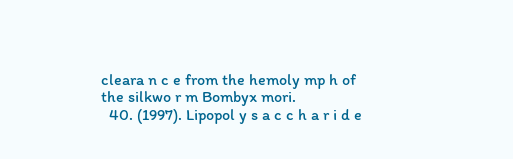cleara n c e from the hemoly mp h of the silkwo r m Bombyx mori.
  40. (1997). Lipopol y s a c c h a r i d e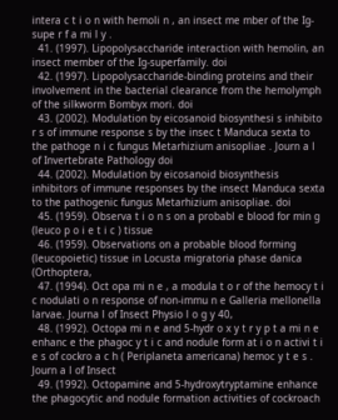intera c t i o n with hemoli n , an insect me mber of the Ig-supe r f a mi l y .
  41. (1997). Lipopolysaccharide interaction with hemolin, an insect member of the Ig-superfamily. doi
  42. (1997). Lipopolysaccharide-binding proteins and their involvement in the bacterial clearance from the hemolymph of the silkworm Bombyx mori. doi
  43. (2002). Modulation by eicosanoid biosynthesi s inhibito r s of immune response s by the insec t Manduca sexta to the pathoge n i c fungus Metarhizium anisopliae . Journ a l of Invertebrate Pathology doi
  44. (2002). Modulation by eicosanoid biosynthesis inhibitors of immune responses by the insect Manduca sexta to the pathogenic fungus Metarhizium anisopliae. doi
  45. (1959). Observa t i o n s on a probabl e blood for min g (leuco p o i e t i c ) tissue
  46. (1959). Observations on a probable blood forming (leucopoietic) tissue in Locusta migratoria phase danica (Orthoptera,
  47. (1994). Oct opa mi n e , a modula t o r of the hemocy t i c nodulati o n response of non-immu n e Galleria mellonella larvae. Journa l of Insect Physio l o g y 40,
  48. (1992). Octopa mi n e and 5-hydr o x y t r y p t a mi n e enhanc e the phagoc y t i c and nodule form at i o n activi t i e s of cockro a c h ( Periplaneta americana) hemoc y t e s . Journ a l of Insect
  49. (1992). Octopamine and 5-hydroxytryptamine enhance the phagocytic and nodule formation activities of cockroach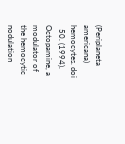(Periplaneta americana) hemocytes. doi
  50. (1994). Octopamine, a modulator of the hemocytic nodulation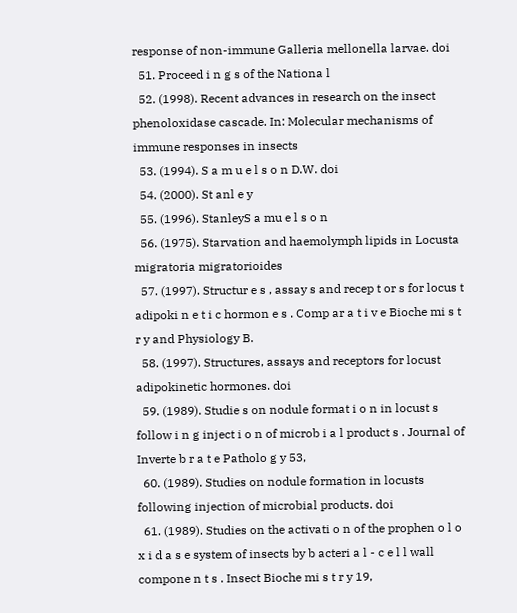response of non-immune Galleria mellonella larvae. doi
  51. Proceed i n g s of the Nationa l
  52. (1998). Recent advances in research on the insect phenoloxidase cascade. In: Molecular mechanisms of immune responses in insects
  53. (1994). S a m u e l s o n D.W. doi
  54. (2000). St anl e y
  55. (1996). StanleyS a mu e l s o n
  56. (1975). Starvation and haemolymph lipids in Locusta migratoria migratorioides
  57. (1997). Structur e s , assay s and recep t or s for locus t adipoki n e t i c hormon e s . Comp ar a t i v e Bioche mi s t r y and Physiology B.
  58. (1997). Structures, assays and receptors for locust adipokinetic hormones. doi
  59. (1989). Studie s on nodule format i o n in locust s follow i n g inject i o n of microb i a l product s . Journal of Inverte b r a t e Patholo g y 53,
  60. (1989). Studies on nodule formation in locusts following injection of microbial products. doi
  61. (1989). Studies on the activati o n of the prophen o l o x i d a s e system of insects by b acteri a l - c e l l wall compone n t s . Insect Bioche mi s t r y 19,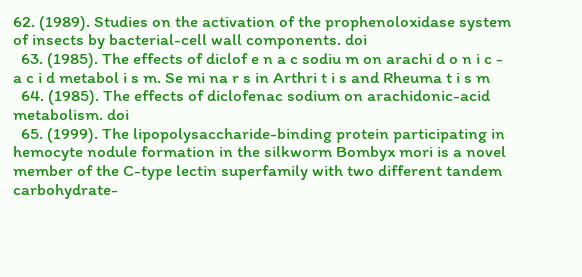62. (1989). Studies on the activation of the prophenoloxidase system of insects by bacterial-cell wall components. doi
  63. (1985). The effects of diclof e n a c sodiu m on arachi d o n i c - a c i d metabol i s m. Se mi na r s in Arthri t i s and Rheuma t i s m
  64. (1985). The effects of diclofenac sodium on arachidonic-acid metabolism. doi
  65. (1999). The lipopolysaccharide-binding protein participating in hemocyte nodule formation in the silkworm Bombyx mori is a novel member of the C-type lectin superfamily with two different tandem carbohydrate-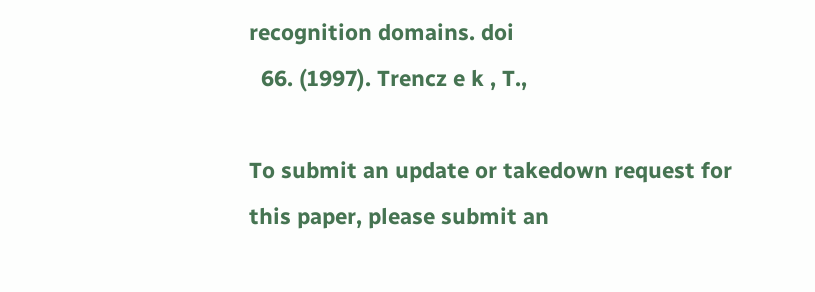recognition domains. doi
  66. (1997). Trencz e k , T.,

To submit an update or takedown request for this paper, please submit an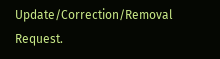Update/Correction/Removal Request.